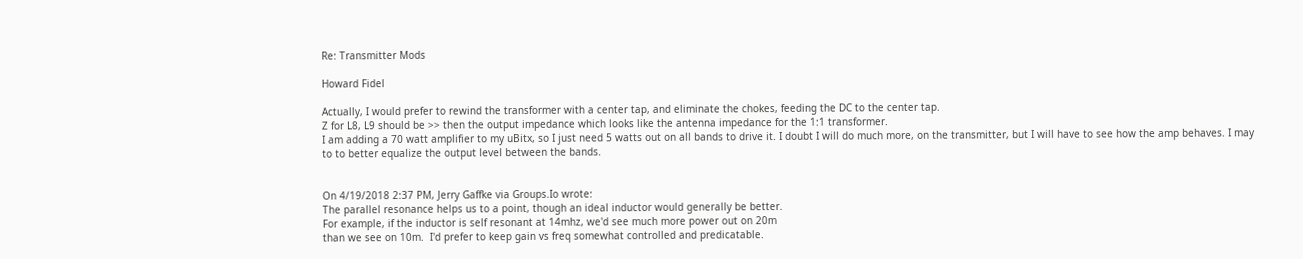Re: Transmitter Mods

Howard Fidel

Actually, I would prefer to rewind the transformer with a center tap, and eliminate the chokes, feeding the DC to the center tap.
Z for L8, L9 should be >> then the output impedance which looks like the antenna impedance for the 1:1 transformer.
I am adding a 70 watt amplifier to my uBitx, so I just need 5 watts out on all bands to drive it. I doubt I will do much more, on the transmitter, but I will have to see how the amp behaves. I may to to better equalize the output level between the bands.


On 4/19/2018 2:37 PM, Jerry Gaffke via Groups.Io wrote:
The parallel resonance helps us to a point, though an ideal inductor would generally be better.
For example, if the inductor is self resonant at 14mhz, we'd see much more power out on 20m
than we see on 10m.  I'd prefer to keep gain vs freq somewhat controlled and predicatable.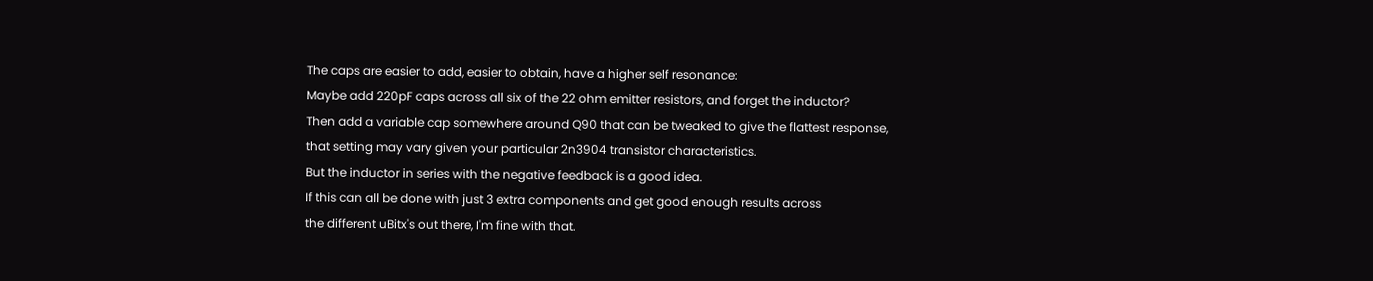The caps are easier to add, easier to obtain, have a higher self resonance:
Maybe add 220pF caps across all six of the 22 ohm emitter resistors, and forget the inductor?
Then add a variable cap somewhere around Q90 that can be tweaked to give the flattest response,
that setting may vary given your particular 2n3904 transistor characteristics.
But the inductor in series with the negative feedback is a good idea.
If this can all be done with just 3 extra components and get good enough results across
the different uBitx's out there, I'm fine with that.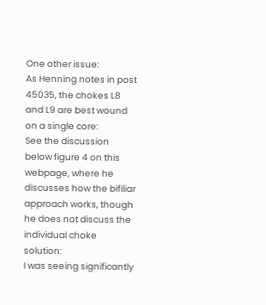One other issue:
As Henning notes in post 45035, the chokes L8 and L9 are best wound on a single core:
See the discussion below figure 4 on this webpage, where he discusses how the bifiliar
approach works, though he does not discuss the individual choke solution:
I was seeing significantly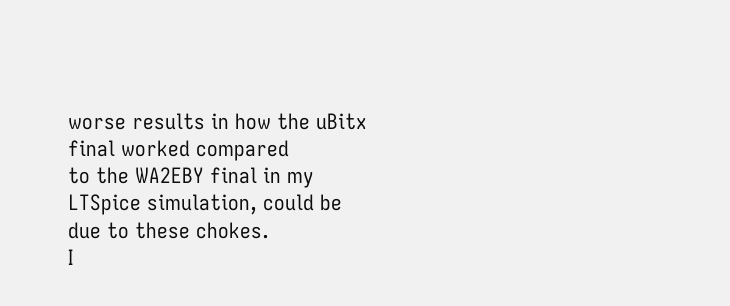worse results in how the uBitx final worked compared
to the WA2EBY final in my LTSpice simulation, could be due to these chokes.
I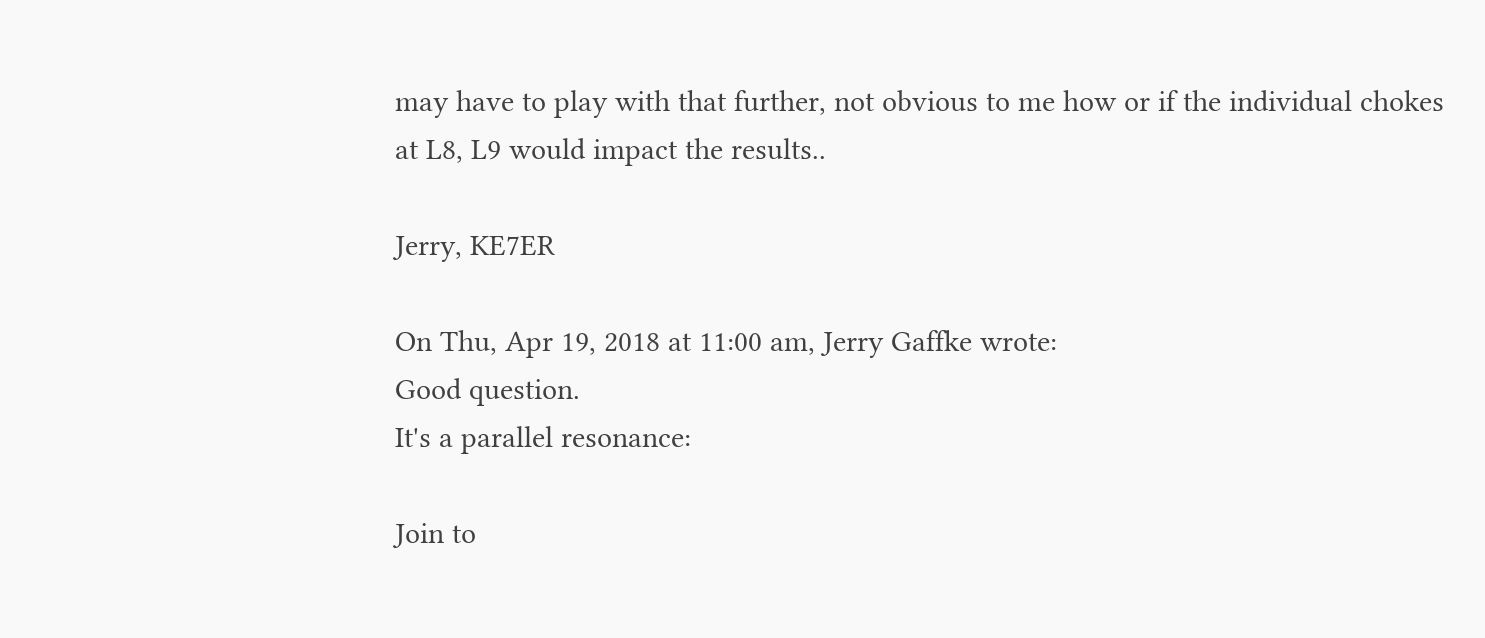may have to play with that further, not obvious to me how or if the individual chokes
at L8, L9 would impact the results..

Jerry, KE7ER

On Thu, Apr 19, 2018 at 11:00 am, Jerry Gaffke wrote:
Good question.
It's a parallel resonance:

Join to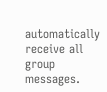automatically receive all group messages.